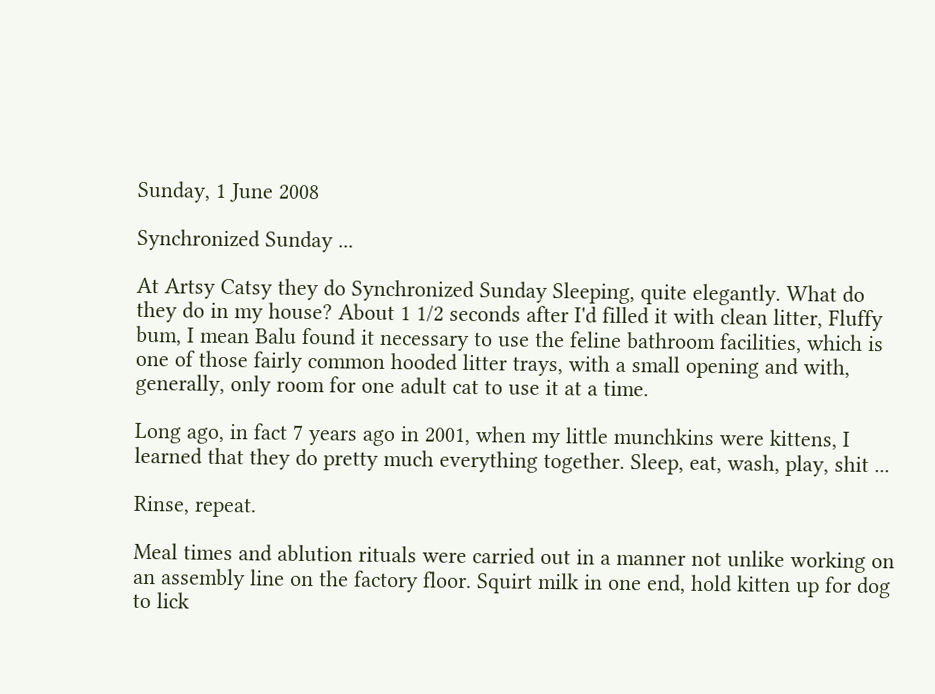Sunday, 1 June 2008

Synchronized Sunday ...

At Artsy Catsy they do Synchronized Sunday Sleeping, quite elegantly. What do they do in my house? About 1 1/2 seconds after I'd filled it with clean litter, Fluffy bum, I mean Balu found it necessary to use the feline bathroom facilities, which is one of those fairly common hooded litter trays, with a small opening and with, generally, only room for one adult cat to use it at a time.

Long ago, in fact 7 years ago in 2001, when my little munchkins were kittens, I learned that they do pretty much everything together. Sleep, eat, wash, play, shit ...

Rinse, repeat.

Meal times and ablution rituals were carried out in a manner not unlike working on an assembly line on the factory floor. Squirt milk in one end, hold kitten up for dog to lick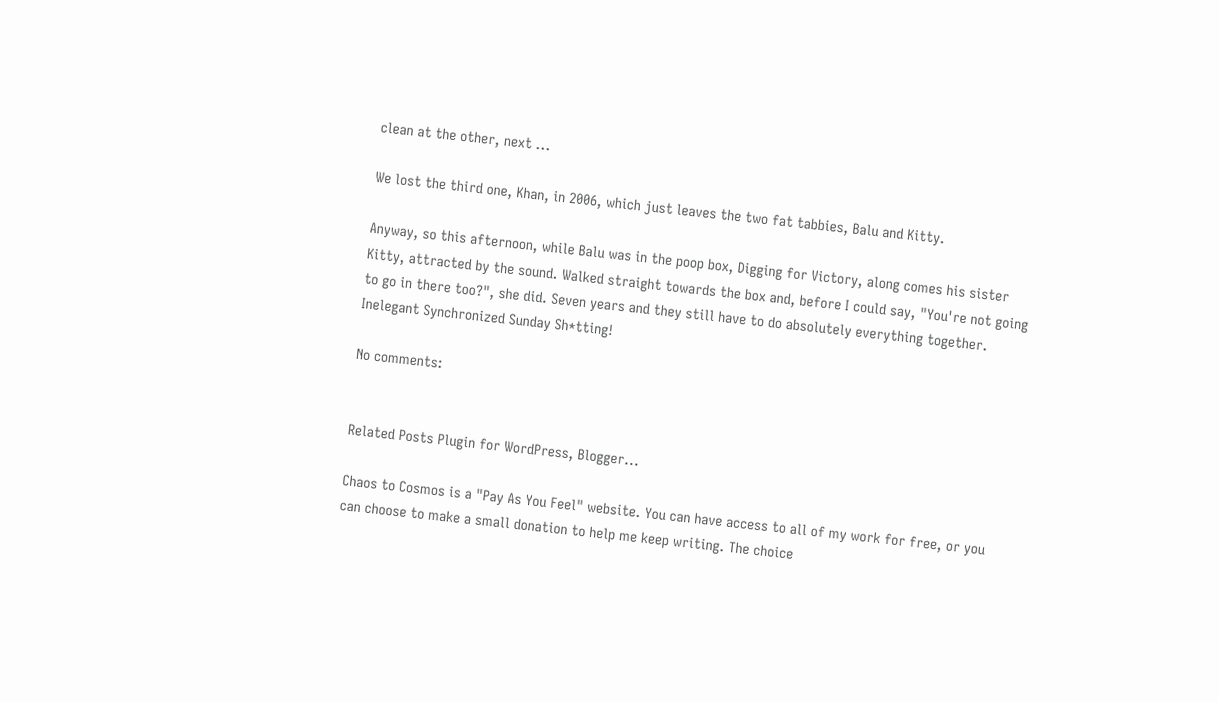clean at the other, next ...

We lost the third one, Khan, in 2006, which just leaves the two fat tabbies, Balu and Kitty.

Anyway, so this afternoon, while Balu was in the poop box, Digging for Victory, along comes his sister Kitty, attracted by the sound. Walked straight towards the box and, before I could say, "You're not going to go in there too?", she did. Seven years and they still have to do absolutely everything together. Inelegant Synchronized Sunday Sh*tting!

No comments:


Related Posts Plugin for WordPress, Blogger...

Chaos to Cosmos is a "Pay As You Feel" website. You can have access to all of my work for free, or you can choose to make a small donation to help me keep writing. The choice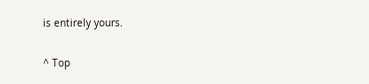is entirely yours.

^ Top